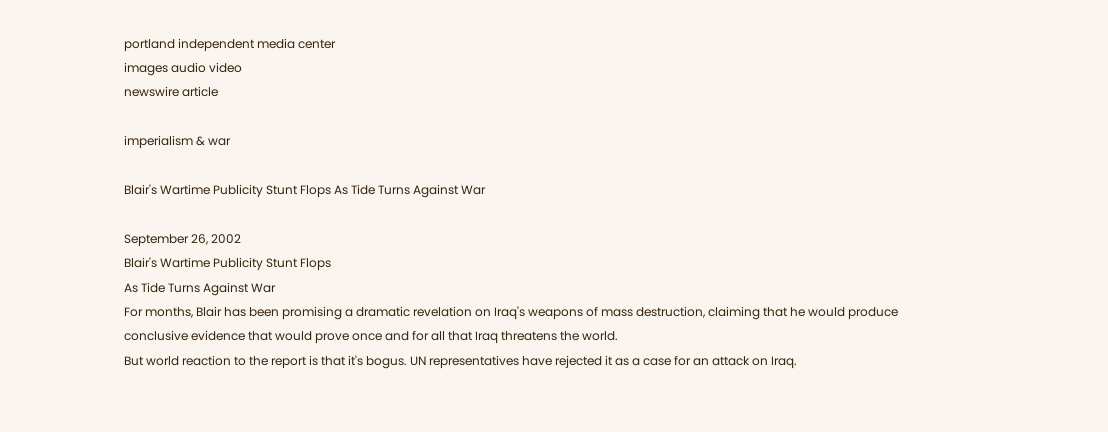portland independent media center
images audio video
newswire article

imperialism & war

Blair's Wartime Publicity Stunt Flops As Tide Turns Against War

September 26, 2002
Blair's Wartime Publicity Stunt Flops
As Tide Turns Against War
For months, Blair has been promising a dramatic revelation on Iraq's weapons of mass destruction, claiming that he would produce conclusive evidence that would prove once and for all that Iraq threatens the world.
But world reaction to the report is that it's bogus. UN representatives have rejected it as a case for an attack on Iraq.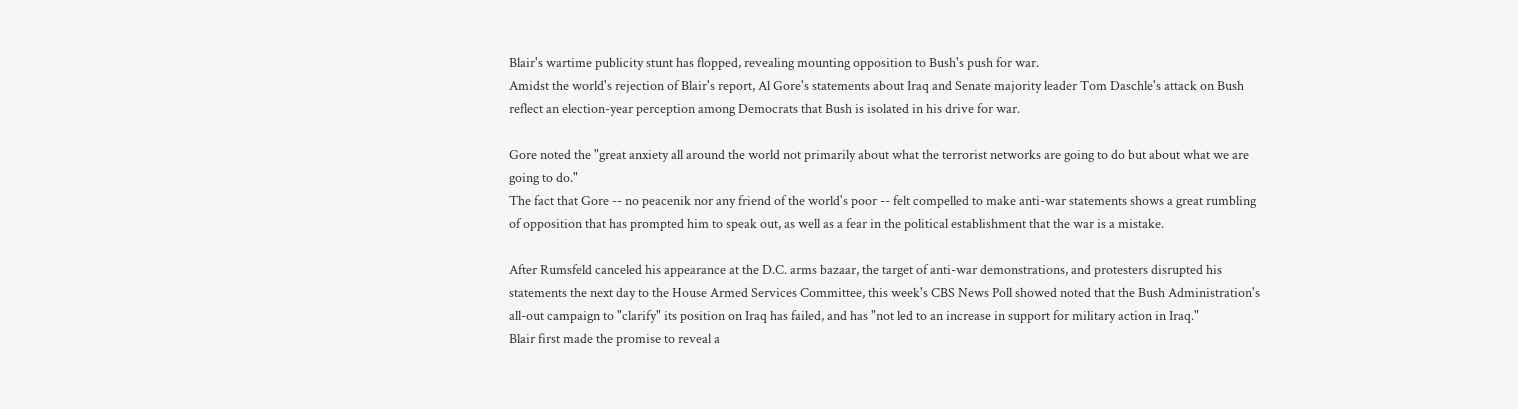Blair's wartime publicity stunt has flopped, revealing mounting opposition to Bush's push for war.
Amidst the world's rejection of Blair's report, Al Gore's statements about Iraq and Senate majority leader Tom Daschle's attack on Bush reflect an election-year perception among Democrats that Bush is isolated in his drive for war.

Gore noted the "great anxiety all around the world not primarily about what the terrorist networks are going to do but about what we are going to do."
The fact that Gore -- no peacenik nor any friend of the world's poor -- felt compelled to make anti-war statements shows a great rumbling of opposition that has prompted him to speak out, as well as a fear in the political establishment that the war is a mistake.

After Rumsfeld canceled his appearance at the D.C. arms bazaar, the target of anti-war demonstrations, and protesters disrupted his statements the next day to the House Armed Services Committee, this week's CBS News Poll showed noted that the Bush Administration's all-out campaign to "clarify" its position on Iraq has failed, and has "not led to an increase in support for military action in Iraq."
Blair first made the promise to reveal a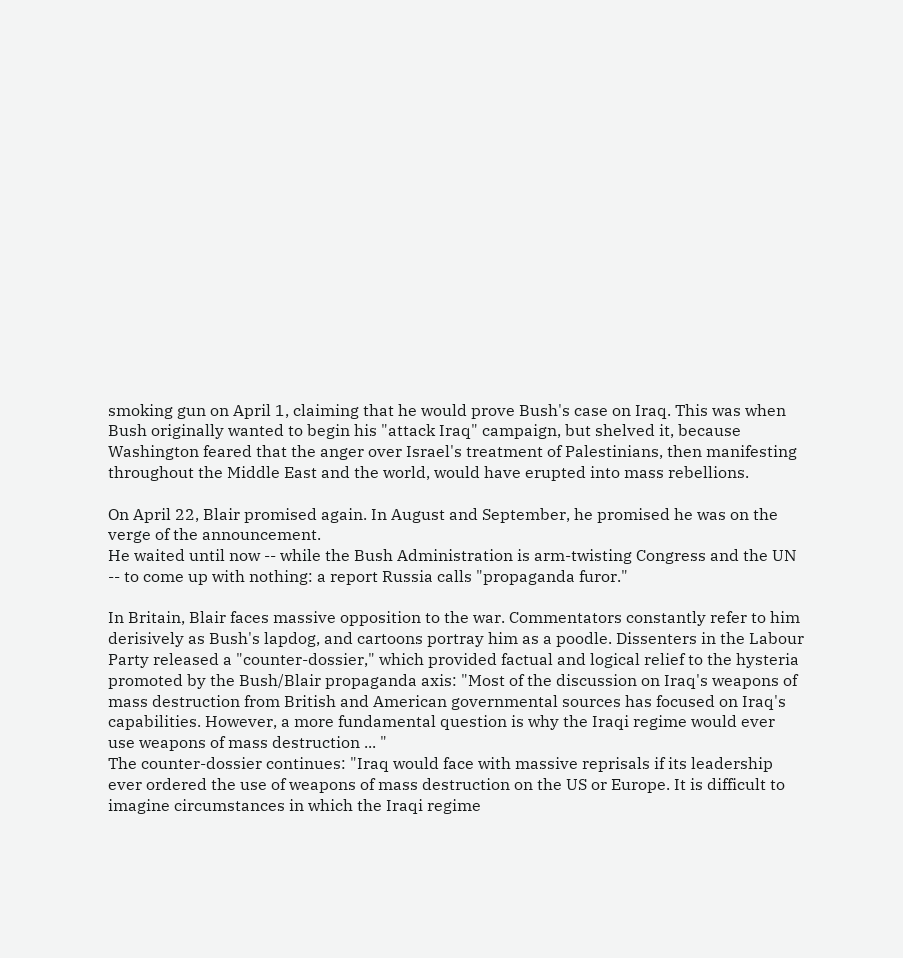smoking gun on April 1, claiming that he would prove Bush's case on Iraq. This was when Bush originally wanted to begin his "attack Iraq" campaign, but shelved it, because Washington feared that the anger over Israel's treatment of Palestinians, then manifesting throughout the Middle East and the world, would have erupted into mass rebellions.

On April 22, Blair promised again. In August and September, he promised he was on the verge of the announcement.
He waited until now -- while the Bush Administration is arm-twisting Congress and the UN -- to come up with nothing: a report Russia calls "propaganda furor."

In Britain, Blair faces massive opposition to the war. Commentators constantly refer to him derisively as Bush's lapdog, and cartoons portray him as a poodle. Dissenters in the Labour Party released a "counter-dossier," which provided factual and logical relief to the hysteria promoted by the Bush/Blair propaganda axis: "Most of the discussion on Iraq's weapons of mass destruction from British and American governmental sources has focused on Iraq's capabilities. However, a more fundamental question is why the Iraqi regime would ever use weapons of mass destruction ... "
The counter-dossier continues: "Iraq would face with massive reprisals if its leadership ever ordered the use of weapons of mass destruction on the US or Europe. It is difficult to imagine circumstances in which the Iraqi regime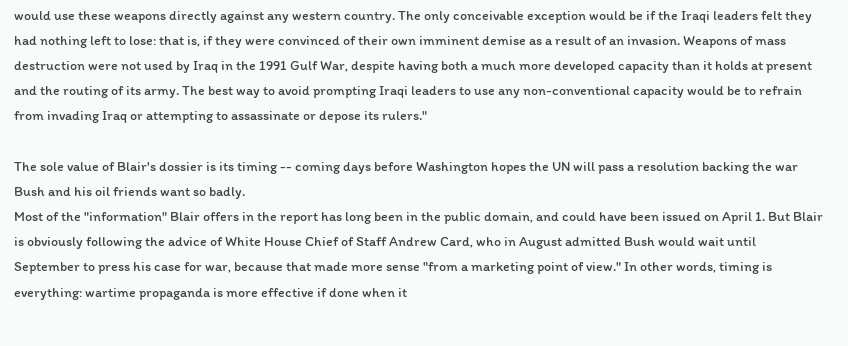would use these weapons directly against any western country. The only conceivable exception would be if the Iraqi leaders felt they had nothing left to lose: that is, if they were convinced of their own imminent demise as a result of an invasion. Weapons of mass destruction were not used by Iraq in the 1991 Gulf War, despite having both a much more developed capacity than it holds at present and the routing of its army. The best way to avoid prompting Iraqi leaders to use any non-conventional capacity would be to refrain from invading Iraq or attempting to assassinate or depose its rulers."

The sole value of Blair's dossier is its timing -- coming days before Washington hopes the UN will pass a resolution backing the war Bush and his oil friends want so badly.
Most of the "information" Blair offers in the report has long been in the public domain, and could have been issued on April 1. But Blair is obviously following the advice of White House Chief of Staff Andrew Card, who in August admitted Bush would wait until September to press his case for war, because that made more sense "from a marketing point of view." In other words, timing is everything: wartime propaganda is more effective if done when it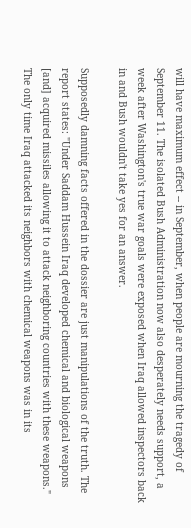will have maximum effect -- in September, when people are mourning the tragedy of September 11. The isolated Bush Administration now also desperately needs support, a week after Washington's true war goals were exposed when Iraq allowed inspectors back in and Bush wouldn't take yes for an answer.

Supposedly damning facts offered in the dossier are just manipulations of the truth. The report states: "Under Saddam Hussein Iraq developed chemical and biological weapons [and] acquired missiles allowing it to attack neighboring countries with these weapons." The only time Iraq attacked its neighbors with chemical weapons was in its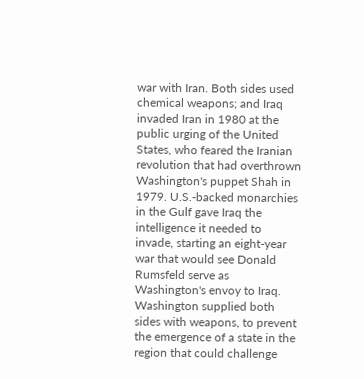war with Iran. Both sides used chemical weapons; and Iraq invaded Iran in 1980 at the public urging of the United States, who feared the Iranian revolution that had overthrown Washington's puppet Shah in 1979. U.S.-backed monarchies in the Gulf gave Iraq the intelligence it needed to invade, starting an eight-year war that would see Donald Rumsfeld serve as Washington's envoy to Iraq. Washington supplied both sides with weapons, to prevent the emergence of a state in the region that could challenge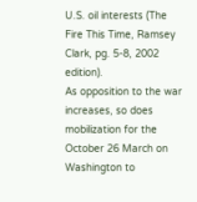U.S. oil interests (The Fire This Time, Ramsey Clark, pg. 5-8, 2002 edition).
As opposition to the war increases, so does mobilization for the October 26 March on Washington to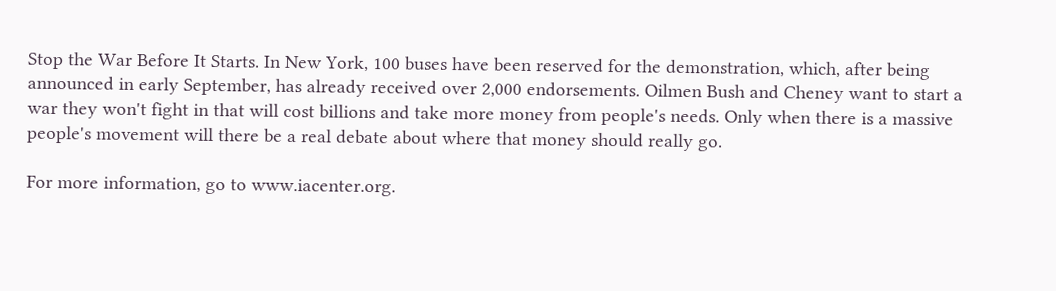Stop the War Before It Starts. In New York, 100 buses have been reserved for the demonstration, which, after being announced in early September, has already received over 2,000 endorsements. Oilmen Bush and Cheney want to start a war they won't fight in that will cost billions and take more money from people's needs. Only when there is a massive people's movement will there be a real debate about where that money should really go.

For more information, go to www.iacenter.org.